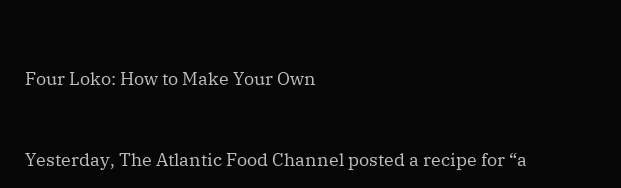Four Loko: How to Make Your Own


Yesterday, The Atlantic Food Channel posted a recipe for “a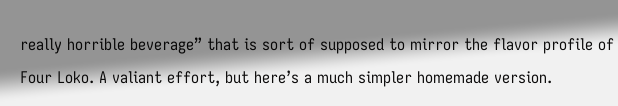really horrible beverage” that is sort of supposed to mirror the flavor profile of Four Loko. A valiant effort, but here’s a much simpler homemade version.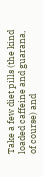Take a few diet pills (the kind loaded caffeine and guarana, of course) and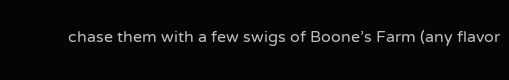chase them with a few swigs of Boone’s Farm (any flavor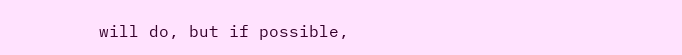will do, but if possible,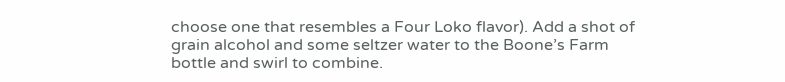choose one that resembles a Four Loko flavor). Add a shot of grain alcohol and some seltzer water to the Boone’s Farm bottle and swirl to combine.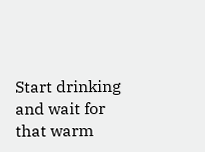Start drinking and wait for that warm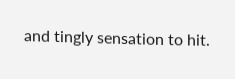and tingly sensation to hit.